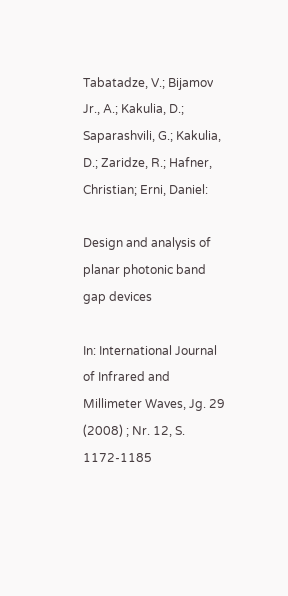Tabatadze, V.; Bijamov Jr., A.; Kakulia, D.; Saparashvili, G.; Kakulia, D.; Zaridze, R.; Hafner, Christian; Erni, Daniel:

Design and analysis of planar photonic band gap devices

In: International Journal of Infrared and Millimeter Waves, Jg. 29 (2008) ; Nr. 12, S. 1172-1185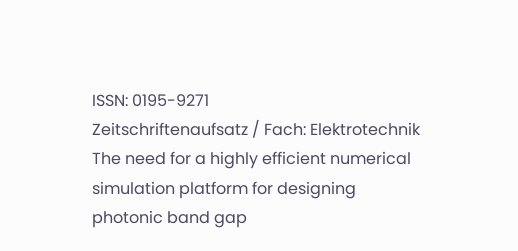ISSN: 0195-9271
Zeitschriftenaufsatz / Fach: Elektrotechnik
The need for a highly efficient numerical simulation platform for designing
photonic band gap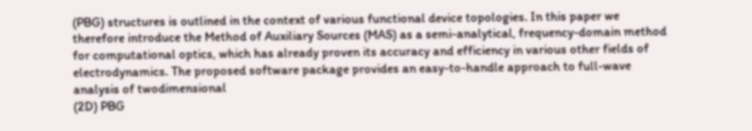(PBG) structures is outlined in the context of various functional device topologies. In this paper we therefore introduce the Method of Auxiliary Sources (MAS) as a semi-analytical, frequency-domain method for computational optics, which has already proven its accuracy and efficiency in various other fields of electrodynamics. The proposed software package provides an easy-to-handle approach to full-wave analysis of twodimensional
(2D) PBG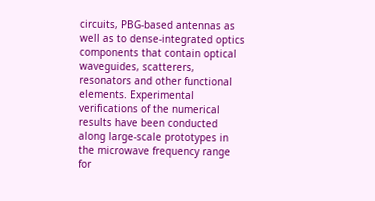circuits, PBG-based antennas as well as to dense-integrated optics
components that contain optical waveguides, scatterers, resonators and other functional elements. Experimental verifications of the numerical results have been conducted along large-scale prototypes in the microwave frequency range for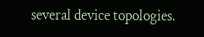several device topologies.